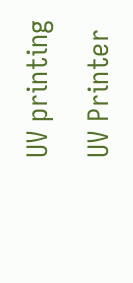UV printing

UV Printer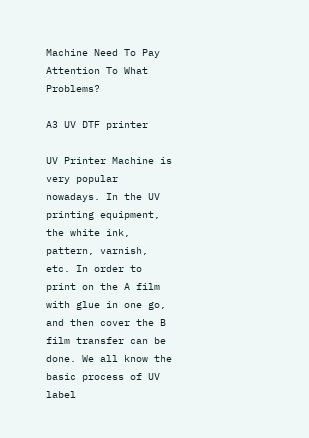Machine Need To Pay Attention To What Problems?

A3 UV DTF printer

UV Printer Machine is very popular nowadays. In the UV printing equipment, the white ink, pattern, varnish, etc. In order to print on the A film with glue in one go, and then cover the B film transfer can be done. We all know the basic process of UV label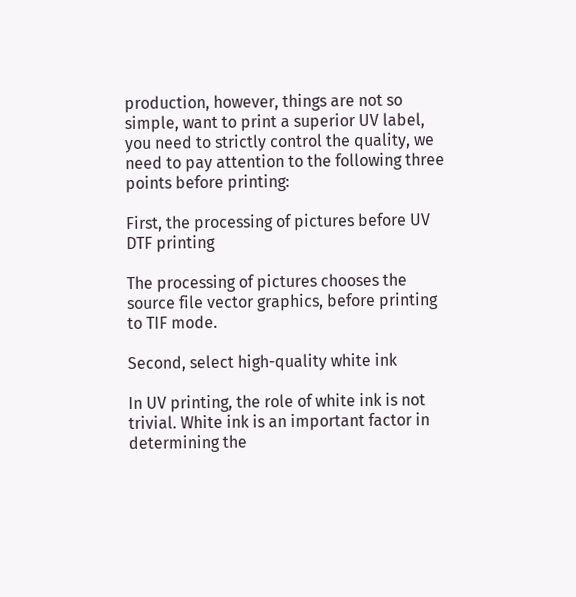production, however, things are not so simple, want to print a superior UV label, you need to strictly control the quality, we need to pay attention to the following three points before printing:

First, the processing of pictures before UV DTF printing

The processing of pictures chooses the source file vector graphics, before printing to TIF mode.

Second, select high-quality white ink

In UV printing, the role of white ink is not trivial. White ink is an important factor in determining the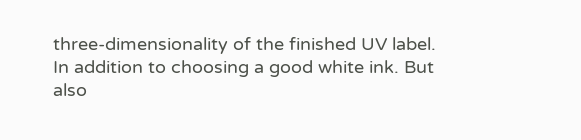three-dimensionality of the finished UV label. In addition to choosing a good white ink. But also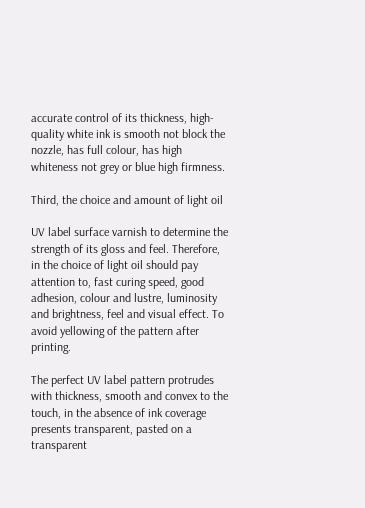accurate control of its thickness, high-quality white ink is smooth not block the nozzle, has full colour, has high whiteness not grey or blue high firmness.

Third, the choice and amount of light oil

UV label surface varnish to determine the strength of its gloss and feel. Therefore, in the choice of light oil should pay attention to, fast curing speed, good adhesion, colour and lustre, luminosity and brightness, feel and visual effect. To avoid yellowing of the pattern after printing.

The perfect UV label pattern protrudes with thickness, smooth and convex to the touch, in the absence of ink coverage presents transparent, pasted on a transparent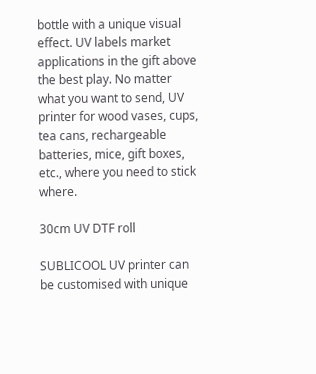bottle with a unique visual effect. UV labels market applications in the gift above the best play. No matter what you want to send, UV printer for wood vases, cups, tea cans, rechargeable batteries, mice, gift boxes, etc., where you need to stick where.

30cm UV DTF roll

SUBLICOOL UV printer can be customised with unique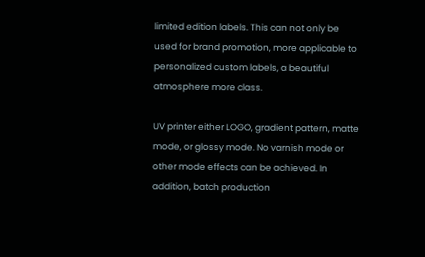limited edition labels. This can not only be used for brand promotion, more applicable to personalized custom labels, a beautiful atmosphere more class.

UV printer either LOGO, gradient pattern, matte mode, or glossy mode. No varnish mode or other mode effects can be achieved. In addition, batch production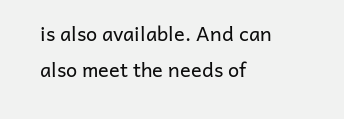is also available. And can also meet the needs of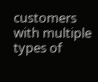customers with multiple types of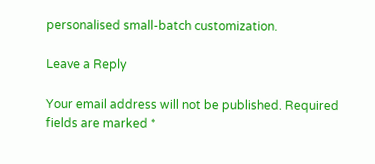personalised small-batch customization.

Leave a Reply

Your email address will not be published. Required fields are marked *